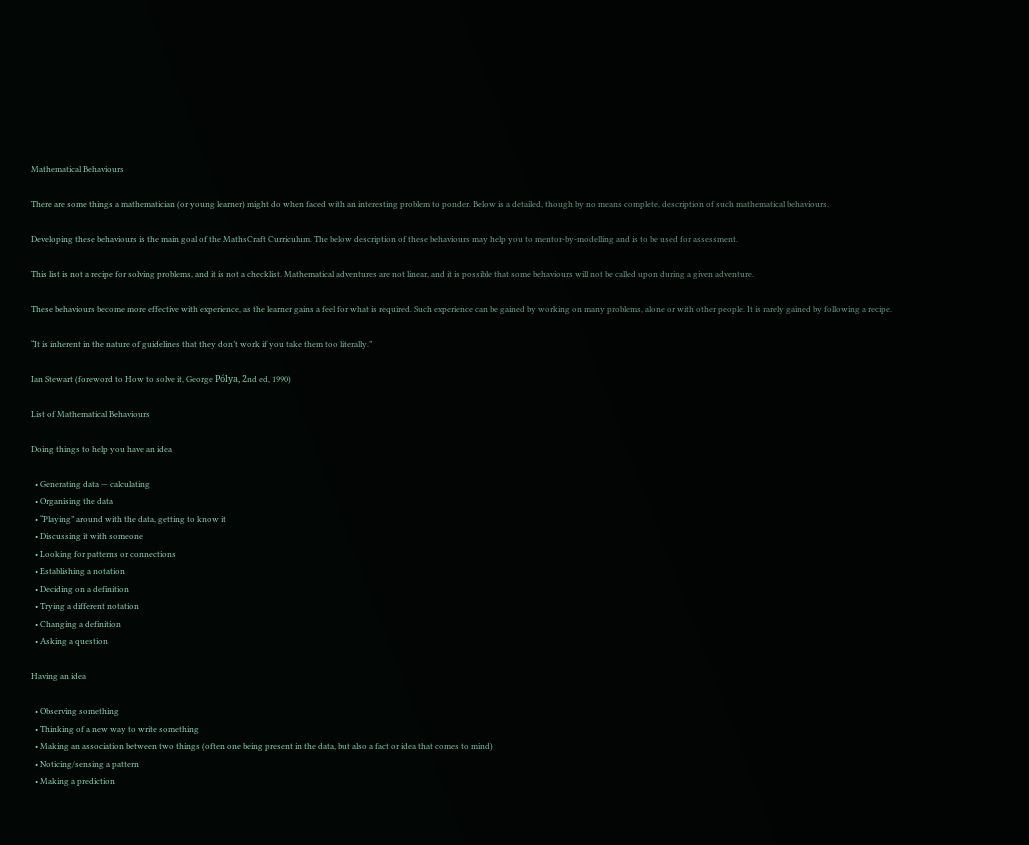Mathematical Behaviours

There are some things a mathematician (or young learner) might do when faced with an interesting problem to ponder. Below is a detailed, though by no means complete, description of such mathematical behaviours.

Developing these behaviours is the main goal of the MathsCraft Curriculum. The below description of these behaviours may help you to mentor-by-modelling and is to be used for assessment.

This list is not a recipe for solving problems, and it is not a checklist. Mathematical adventures are not linear, and it is possible that some behaviours will not be called upon during a given adventure.

These behaviours become more effective with experience, as the learner gains a feel for what is required. Such experience can be gained by working on many problems, alone or with other people. It is rarely gained by following a recipe.

“It is inherent in the nature of guidelines that they don’t work if you take them too literally.”

Ian Stewart (foreword to How to solve it, George Pólya, 2nd ed, 1990)

List of Mathematical Behaviours

Doing things to help you have an idea

  • Generating data — calculating
  • Organising the data
  • “Playing” around with the data, getting to know it
  • Discussing it with someone
  • Looking for patterns or connections
  • Establishing a notation
  • Deciding on a definition
  • Trying a different notation
  • Changing a definition
  • Asking a question

Having an idea

  • Observing something
  • Thinking of a new way to write something
  • Making an association between two things (often one being present in the data, but also a fact or idea that comes to mind)
  • Noticing/sensing a pattern
  • Making a prediction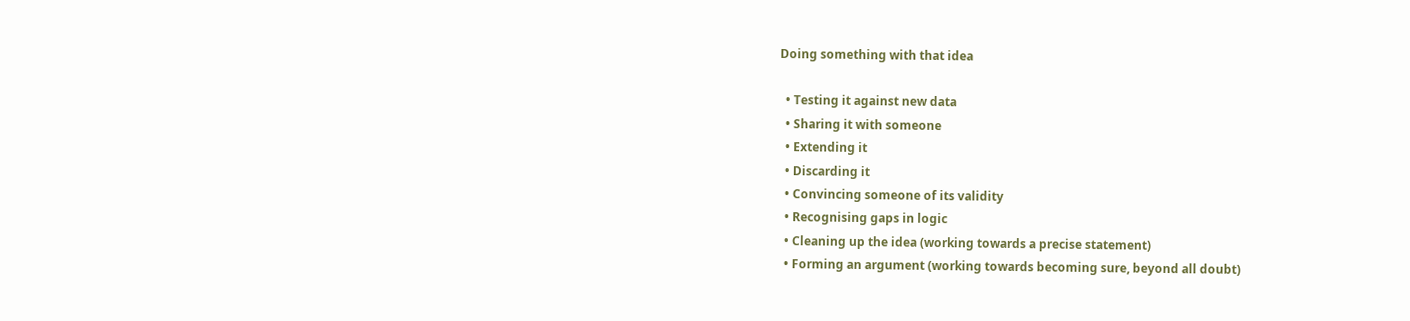Doing something with that idea

  • Testing it against new data
  • Sharing it with someone
  • Extending it
  • Discarding it
  • Convincing someone of its validity
  • Recognising gaps in logic
  • Cleaning up the idea (working towards a precise statement)
  • Forming an argument (working towards becoming sure, beyond all doubt)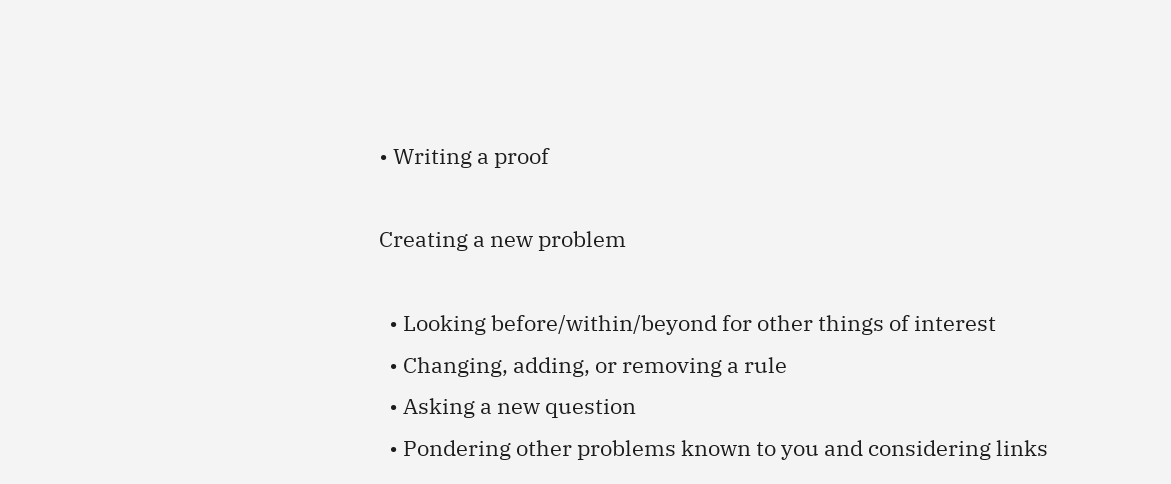• Writing a proof

Creating a new problem

  • Looking before/within/beyond for other things of interest
  • Changing, adding, or removing a rule
  • Asking a new question
  • Pondering other problems known to you and considering links